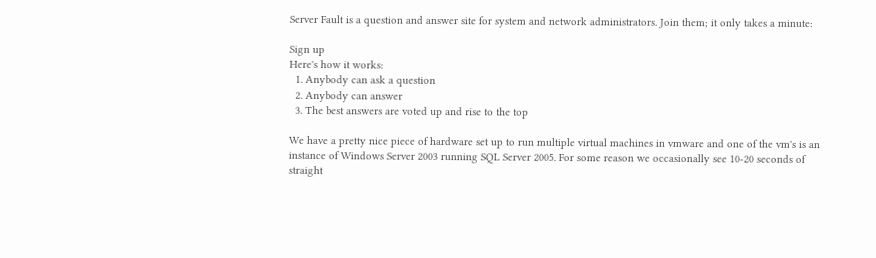Server Fault is a question and answer site for system and network administrators. Join them; it only takes a minute:

Sign up
Here's how it works:
  1. Anybody can ask a question
  2. Anybody can answer
  3. The best answers are voted up and rise to the top

We have a pretty nice piece of hardware set up to run multiple virtual machines in vmware and one of the vm's is an instance of Windows Server 2003 running SQL Server 2005. For some reason we occasionally see 10-20 seconds of straight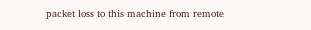packet loss to this machine from remote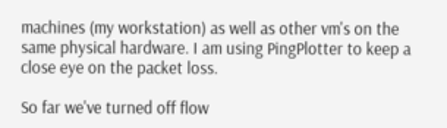machines (my workstation) as well as other vm's on the same physical hardware. I am using PingPlotter to keep a close eye on the packet loss.

So far we've turned off flow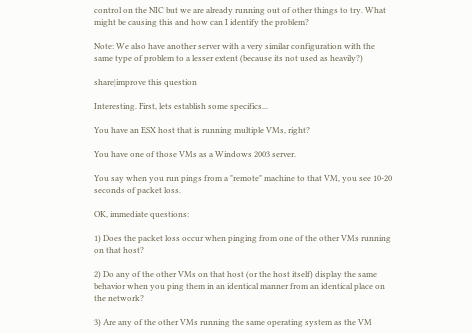control on the NIC but we are already running out of other things to try. What might be causing this and how can I identify the problem?

Note: We also have another server with a very similar configuration with the same type of problem to a lesser extent (because its not used as heavily?)

share|improve this question

Interesting. First, lets establish some specifics...

You have an ESX host that is running multiple VMs, right?

You have one of those VMs as a Windows 2003 server.

You say when you run pings from a "remote" machine to that VM, you see 10-20 seconds of packet loss.

OK, immediate questions:

1) Does the packet loss occur when pinging from one of the other VMs running on that host?

2) Do any of the other VMs on that host (or the host itself) display the same behavior when you ping them in an identical manner from an identical place on the network?

3) Are any of the other VMs running the same operating system as the VM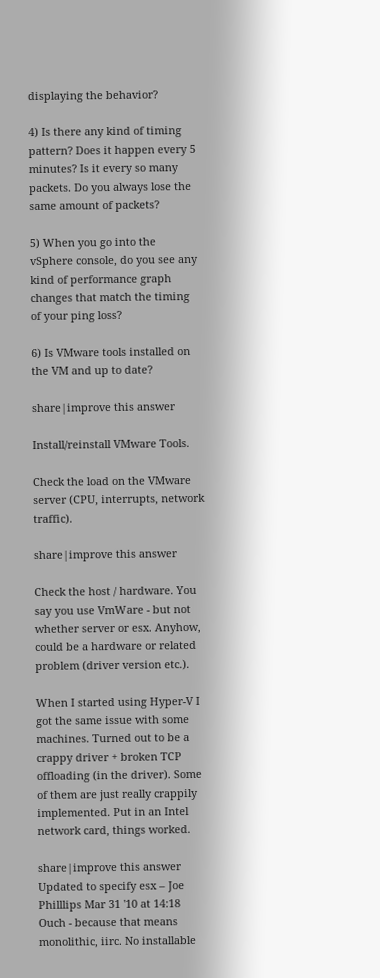displaying the behavior?

4) Is there any kind of timing pattern? Does it happen every 5 minutes? Is it every so many packets. Do you always lose the same amount of packets?

5) When you go into the vSphere console, do you see any kind of performance graph changes that match the timing of your ping loss?

6) Is VMware tools installed on the VM and up to date?

share|improve this answer

Install/reinstall VMware Tools.

Check the load on the VMware server (CPU, interrupts, network traffic).

share|improve this answer

Check the host / hardware. You say you use VmWare - but not whether server or esx. Anyhow, could be a hardware or related problem (driver version etc.).

When I started using Hyper-V I got the same issue with some machines. Turned out to be a crappy driver + broken TCP offloading (in the driver). Some of them are just really crappily implemented. Put in an Intel network card, things worked.

share|improve this answer
Updated to specify esx – Joe Philllips Mar 31 '10 at 14:18
Ouch - because that means monolithic, iirc. No installable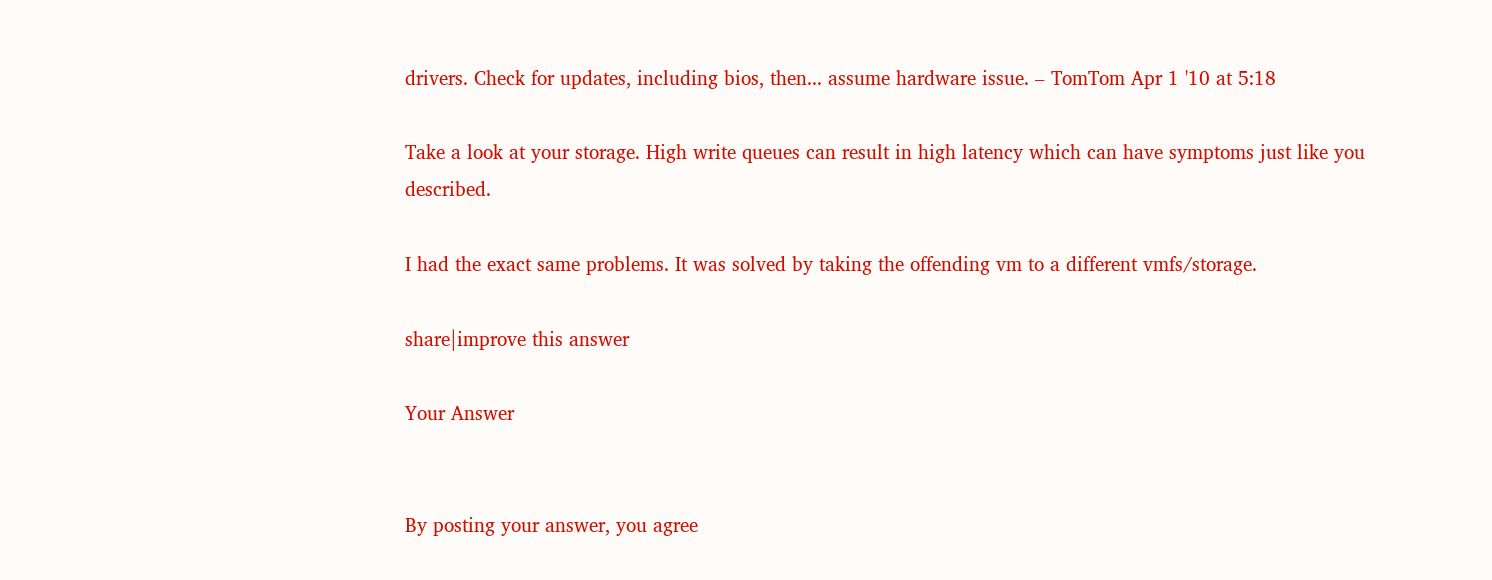drivers. Check for updates, including bios, then... assume hardware issue. – TomTom Apr 1 '10 at 5:18

Take a look at your storage. High write queues can result in high latency which can have symptoms just like you described.

I had the exact same problems. It was solved by taking the offending vm to a different vmfs/storage.

share|improve this answer

Your Answer


By posting your answer, you agree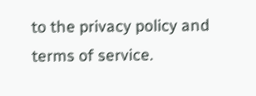to the privacy policy and terms of service.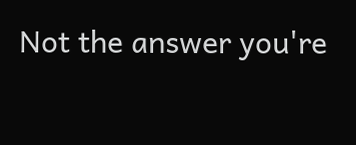Not the answer you're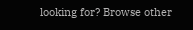looking for? Browse other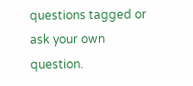questions tagged or ask your own question.